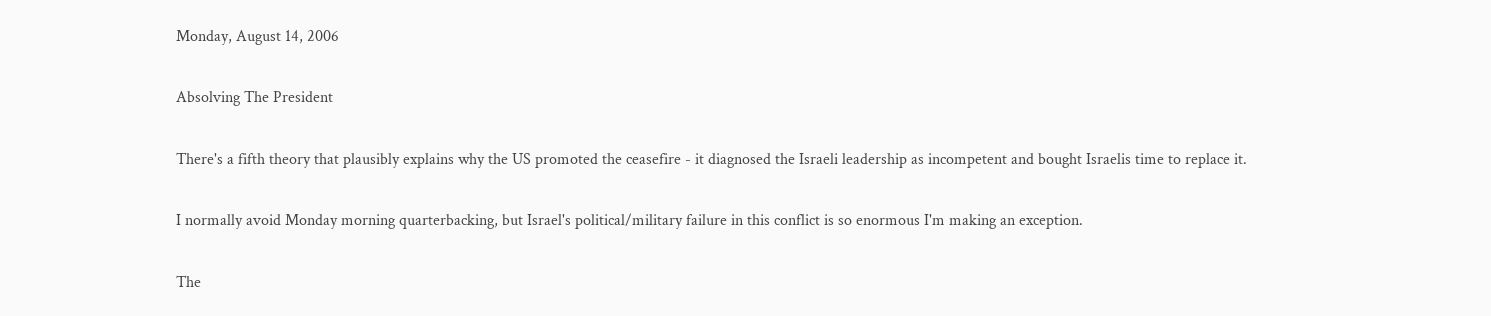Monday, August 14, 2006

Absolving The President

There's a fifth theory that plausibly explains why the US promoted the ceasefire - it diagnosed the Israeli leadership as incompetent and bought Israelis time to replace it.

I normally avoid Monday morning quarterbacking, but Israel's political/military failure in this conflict is so enormous I'm making an exception.

The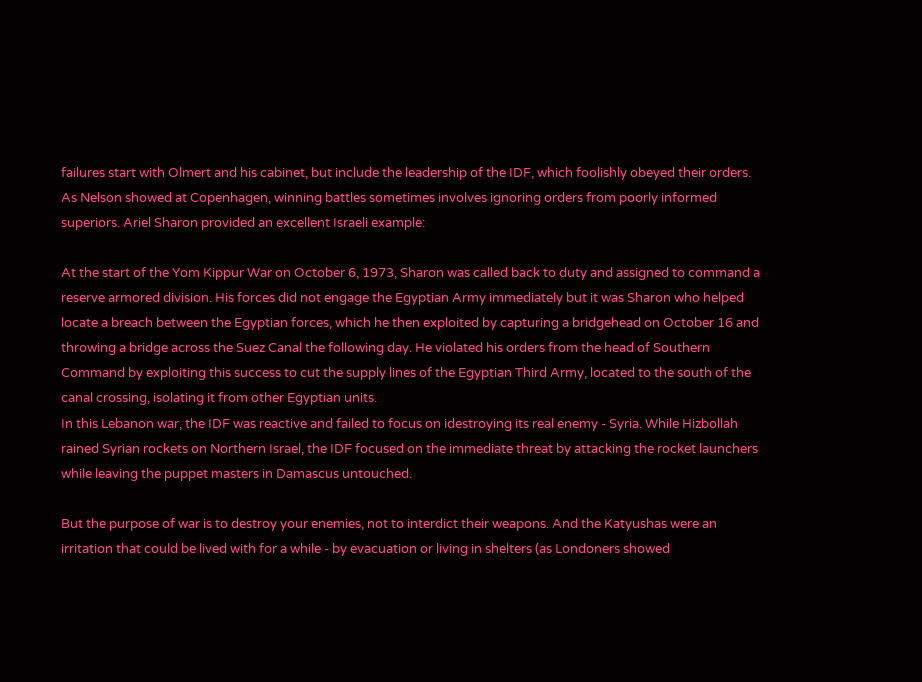failures start with Olmert and his cabinet, but include the leadership of the IDF, which foolishly obeyed their orders. As Nelson showed at Copenhagen, winning battles sometimes involves ignoring orders from poorly informed superiors. Ariel Sharon provided an excellent Israeli example:

At the start of the Yom Kippur War on October 6, 1973, Sharon was called back to duty and assigned to command a reserve armored division. His forces did not engage the Egyptian Army immediately but it was Sharon who helped locate a breach between the Egyptian forces, which he then exploited by capturing a bridgehead on October 16 and throwing a bridge across the Suez Canal the following day. He violated his orders from the head of Southern Command by exploiting this success to cut the supply lines of the Egyptian Third Army, located to the south of the canal crossing, isolating it from other Egyptian units.
In this Lebanon war, the IDF was reactive and failed to focus on idestroying its real enemy - Syria. While Hizbollah rained Syrian rockets on Northern Israel, the IDF focused on the immediate threat by attacking the rocket launchers while leaving the puppet masters in Damascus untouched.

But the purpose of war is to destroy your enemies, not to interdict their weapons. And the Katyushas were an irritation that could be lived with for a while - by evacuation or living in shelters (as Londoners showed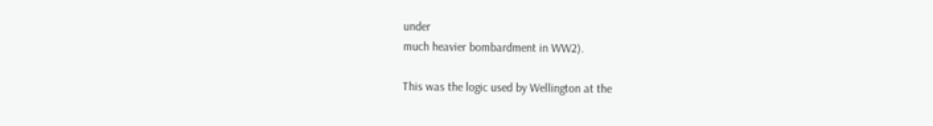under
much heavier bombardment in WW2).

This was the logic used by Wellington at the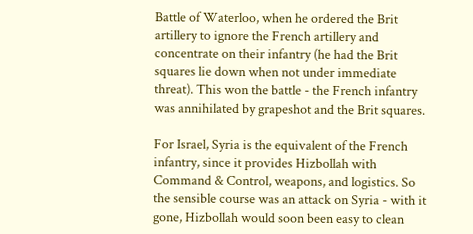Battle of Waterloo, when he ordered the Brit artillery to ignore the French artillery and concentrate on their infantry (he had the Brit squares lie down when not under immediate threat). This won the battle - the French infantry was annihilated by grapeshot and the Brit squares.

For Israel, Syria is the equivalent of the French infantry, since it provides Hizbollah with Command & Control, weapons, and logistics. So the sensible course was an attack on Syria - with it gone, Hizbollah would soon been easy to clean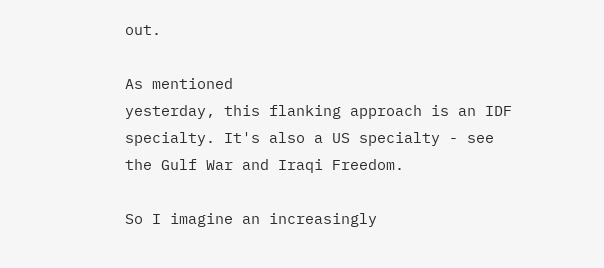out.

As mentioned
yesterday, this flanking approach is an IDF specialty. It's also a US specialty - see the Gulf War and Iraqi Freedom.

So I imagine an increasingly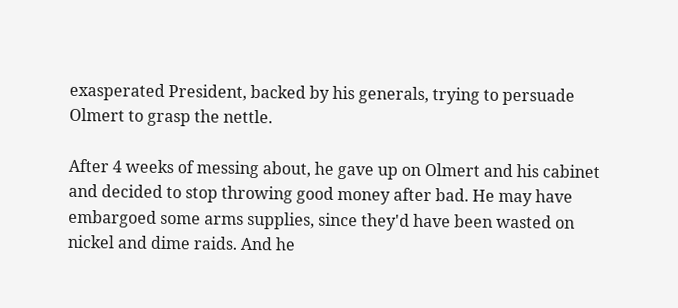exasperated President, backed by his generals, trying to persuade Olmert to grasp the nettle.

After 4 weeks of messing about, he gave up on Olmert and his cabinet and decided to stop throwing good money after bad. He may have embargoed some arms supplies, since they'd have been wasted on nickel and dime raids. And he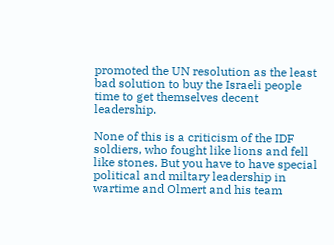promoted the UN resolution as the least bad solution to buy the Israeli people time to get themselves decent leadership.

None of this is a criticism of the IDF soldiers, who fought like lions and fell like stones. But you have to have special political and miltary leadership in wartime and Olmert and his team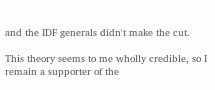and the IDF generals didn't make the cut.

This theory seems to me wholly credible, so I remain a supporter of the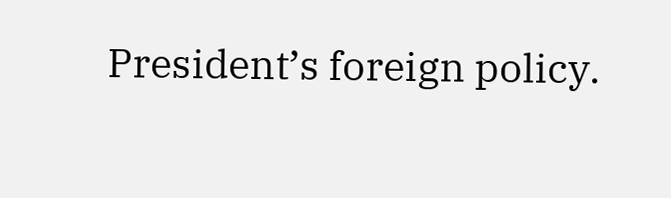President’s foreign policy.